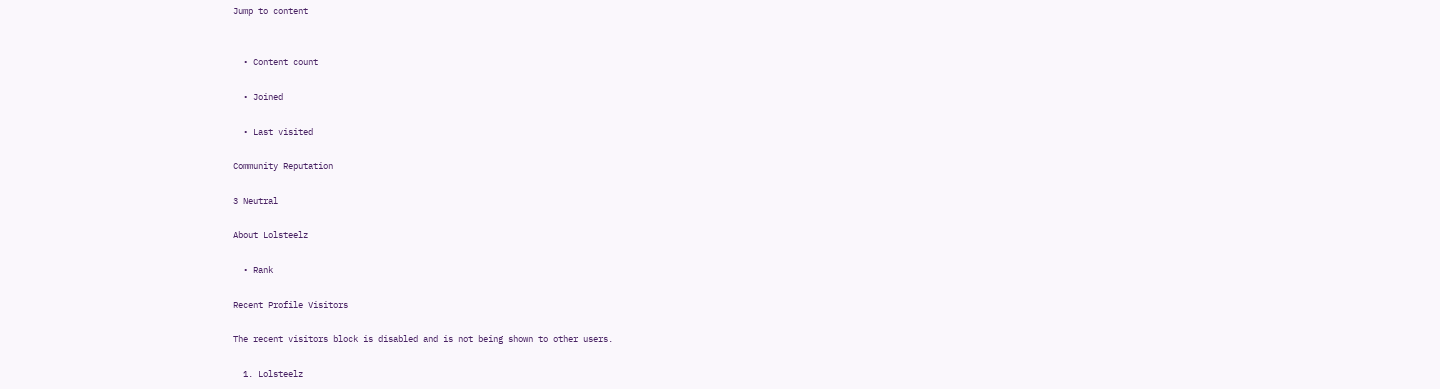Jump to content


  • Content count

  • Joined

  • Last visited

Community Reputation

3 Neutral

About Lolsteelz

  • Rank

Recent Profile Visitors

The recent visitors block is disabled and is not being shown to other users.

  1. Lolsteelz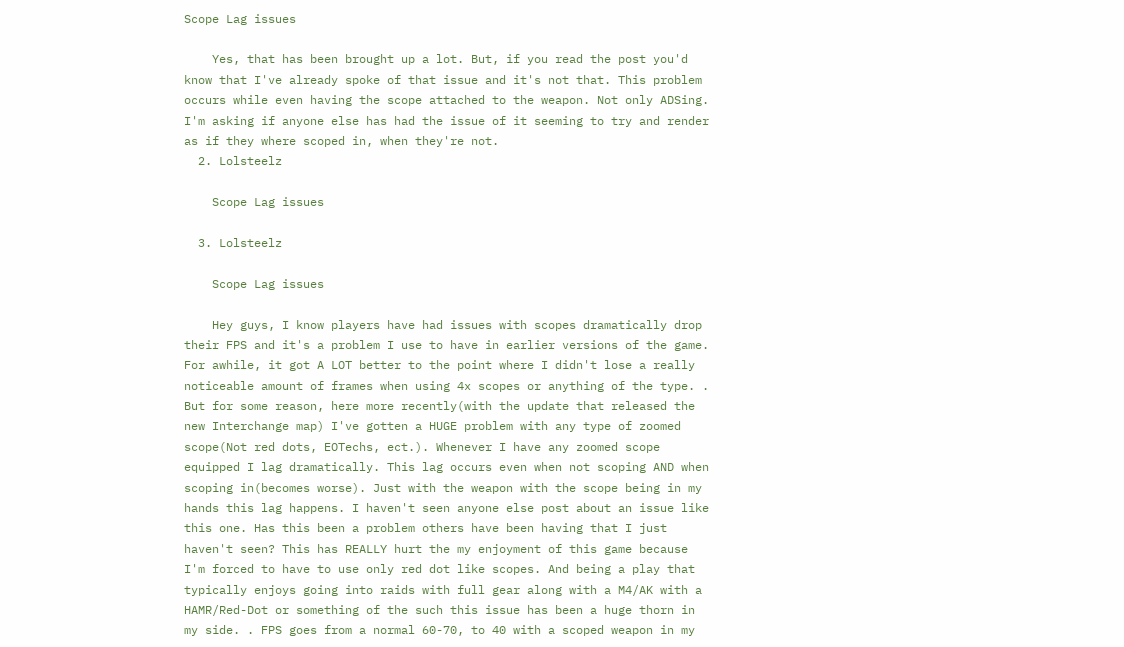Scope Lag issues

    Yes, that has been brought up a lot. But, if you read the post you'd know that I've already spoke of that issue and it's not that. This problem occurs while even having the scope attached to the weapon. Not only ADSing. I'm asking if anyone else has had the issue of it seeming to try and render as if they where scoped in, when they're not.
  2. Lolsteelz

    Scope Lag issues

  3. Lolsteelz

    Scope Lag issues

    Hey guys, I know players have had issues with scopes dramatically drop their FPS and it's a problem I use to have in earlier versions of the game. For awhile, it got A LOT better to the point where I didn't lose a really noticeable amount of frames when using 4x scopes or anything of the type. . But for some reason, here more recently(with the update that released the new Interchange map) I've gotten a HUGE problem with any type of zoomed scope(Not red dots, EOTechs, ect.). Whenever I have any zoomed scope equipped I lag dramatically. This lag occurs even when not scoping AND when scoping in(becomes worse). Just with the weapon with the scope being in my hands this lag happens. I haven't seen anyone else post about an issue like this one. Has this been a problem others have been having that I just haven't seen? This has REALLY hurt the my enjoyment of this game because I'm forced to have to use only red dot like scopes. And being a play that typically enjoys going into raids with full gear along with a M4/AK with a HAMR/Red-Dot or something of the such this issue has been a huge thorn in my side. . FPS goes from a normal 60-70, to 40 with a scoped weapon in my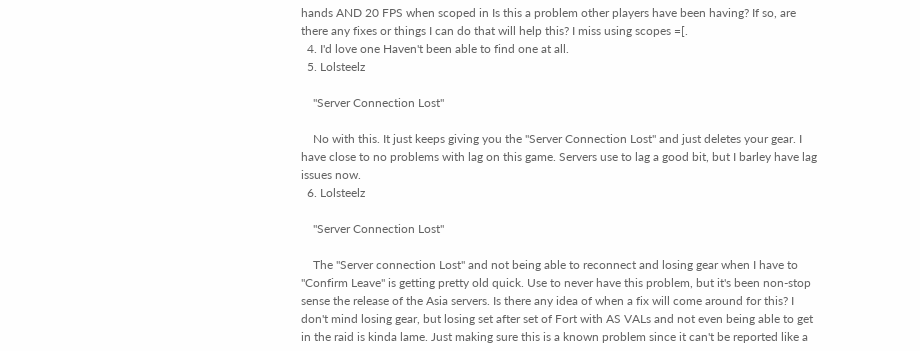hands AND 20 FPS when scoped in Is this a problem other players have been having? If so, are there any fixes or things I can do that will help this? I miss using scopes =[.
  4. I'd love one Haven't been able to find one at all.
  5. Lolsteelz

    "Server Connection Lost"

    No with this. It just keeps giving you the "Server Connection Lost" and just deletes your gear. I have close to no problems with lag on this game. Servers use to lag a good bit, but I barley have lag issues now.
  6. Lolsteelz

    "Server Connection Lost"

    The "Server connection Lost" and not being able to reconnect and losing gear when I have to "Confirm Leave" is getting pretty old quick. Use to never have this problem, but it's been non-stop sense the release of the Asia servers. Is there any idea of when a fix will come around for this? I don't mind losing gear, but losing set after set of Fort with AS VALs and not even being able to get in the raid is kinda lame. Just making sure this is a known problem since it can't be reported like a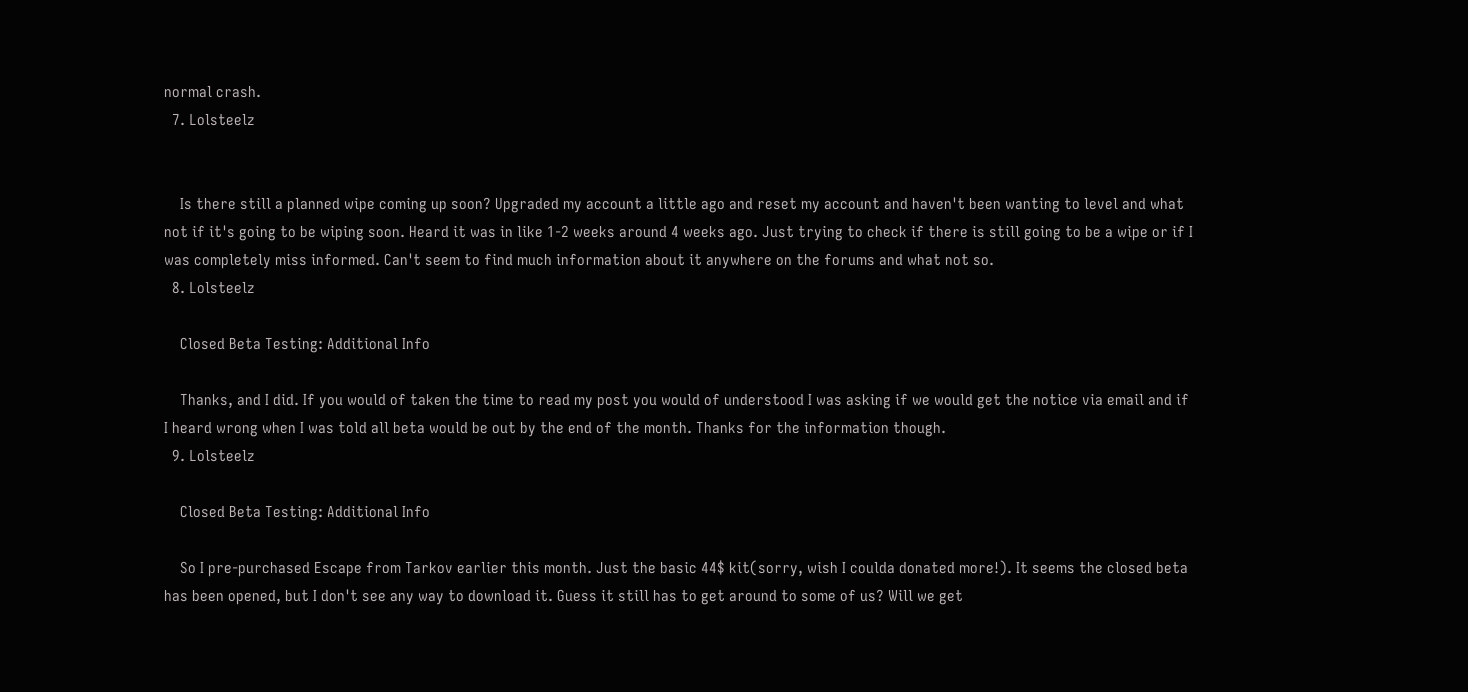normal crash.
  7. Lolsteelz


    Is there still a planned wipe coming up soon? Upgraded my account a little ago and reset my account and haven't been wanting to level and what not if it's going to be wiping soon. Heard it was in like 1-2 weeks around 4 weeks ago. Just trying to check if there is still going to be a wipe or if I was completely miss informed. Can't seem to find much information about it anywhere on the forums and what not so.
  8. Lolsteelz

    Closed Beta Testing: Additional Info

    Thanks, and I did. If you would of taken the time to read my post you would of understood I was asking if we would get the notice via email and if I heard wrong when I was told all beta would be out by the end of the month. Thanks for the information though.
  9. Lolsteelz

    Closed Beta Testing: Additional Info

    So I pre-purchased Escape from Tarkov earlier this month. Just the basic 44$ kit(sorry, wish I coulda donated more!). It seems the closed beta has been opened, but I don't see any way to download it. Guess it still has to get around to some of us? Will we get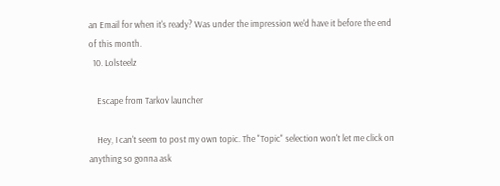an Email for when it's ready? Was under the impression we'd have it before the end of this month.
  10. Lolsteelz

    Escape from Tarkov launcher

    Hey, I can't seem to post my own topic. The "Topic" selection won't let me click on anything so gonna ask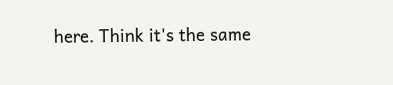here. Think it's the same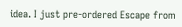idea. I just pre-ordered Escape from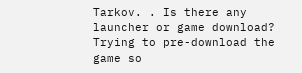Tarkov. . Is there any launcher or game download? Trying to pre-download the game so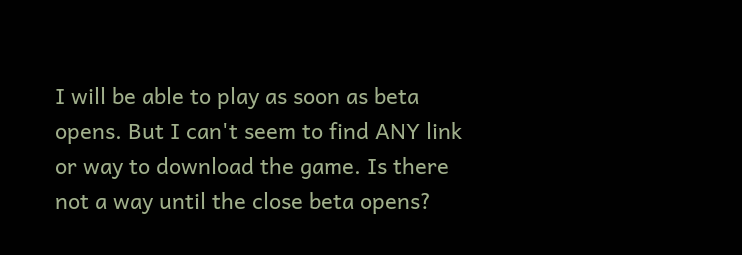I will be able to play as soon as beta opens. But I can't seem to find ANY link or way to download the game. Is there not a way until the close beta opens?